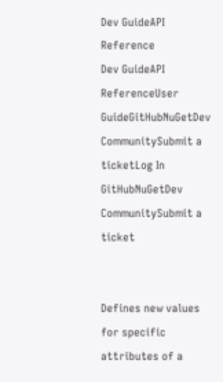Dev GuideAPI Reference
Dev GuideAPI ReferenceUser GuideGitHubNuGetDev CommunitySubmit a ticketLog In
GitHubNuGetDev CommunitySubmit a ticket


Defines new values for specific attributes of a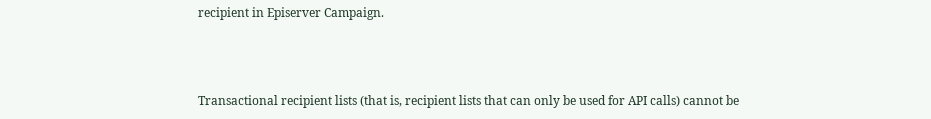recipient in Episerver Campaign.



Transactional recipient lists (that is, recipient lists that can only be used for API calls) cannot be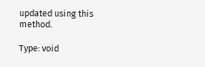updated using this method.

Type: void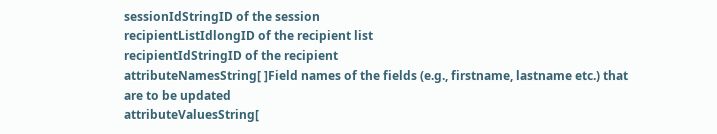sessionIdStringID of the session
recipientListIdlongID of the recipient list
recipientIdStringID of the recipient
attributeNamesString[ ]Field names of the fields (e.g., firstname, lastname etc.) that are to be updated
attributeValuesString[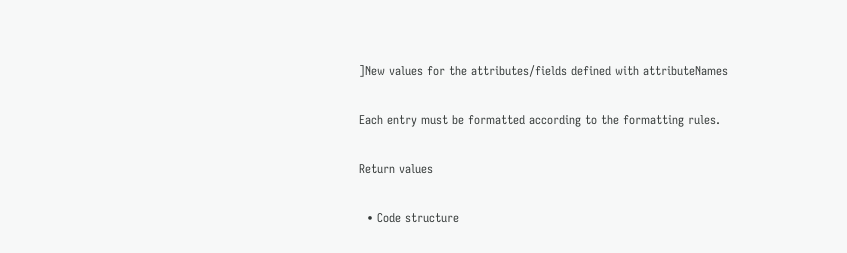]New values for the attributes/fields defined with attributeNames

Each entry must be formatted according to the formatting rules.

Return values

  • Code structure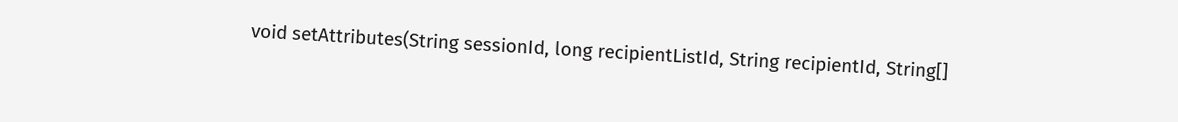void setAttributes(String sessionId, long recipientListId, String recipientId, String[]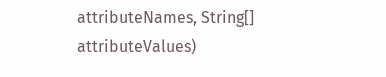attributeNames, String[] attributeValues)